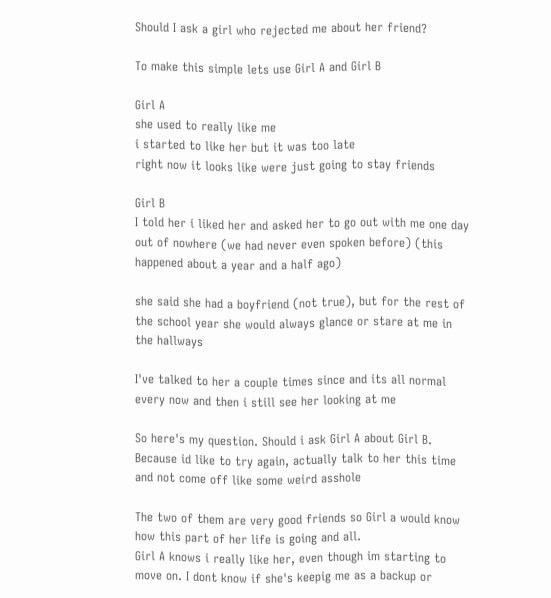Should I ask a girl who rejected me about her friend?

To make this simple lets use Girl A and Girl B

Girl A
she used to really like me
i started to like her but it was too late
right now it looks like were just going to stay friends

Girl B
I told her i liked her and asked her to go out with me one day out of nowhere (we had never even spoken before) (this happened about a year and a half ago)

she said she had a boyfriend (not true), but for the rest of the school year she would always glance or stare at me in the hallways

I've talked to her a couple times since and its all normal
every now and then i still see her looking at me

So here's my question. Should i ask Girl A about Girl B. Because id like to try again, actually talk to her this time and not come off like some weird asshole

The two of them are very good friends so Girl a would know how this part of her life is going and all.
Girl A knows i really like her, even though im starting to move on. I dont know if she's keepig me as a backup or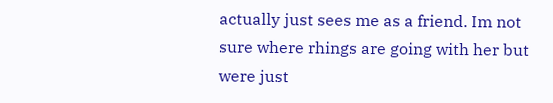actually just sees me as a friend. Im not sure where rhings are going with her but were just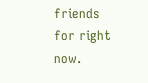friends for right now.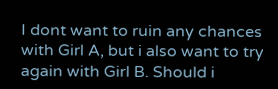I dont want to ruin any chances with Girl A, but i also want to try again with Girl B. Should i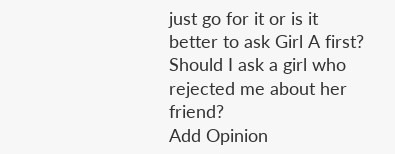just go for it or is it better to ask Girl A first?
Should I ask a girl who rejected me about her friend?
Add Opinion